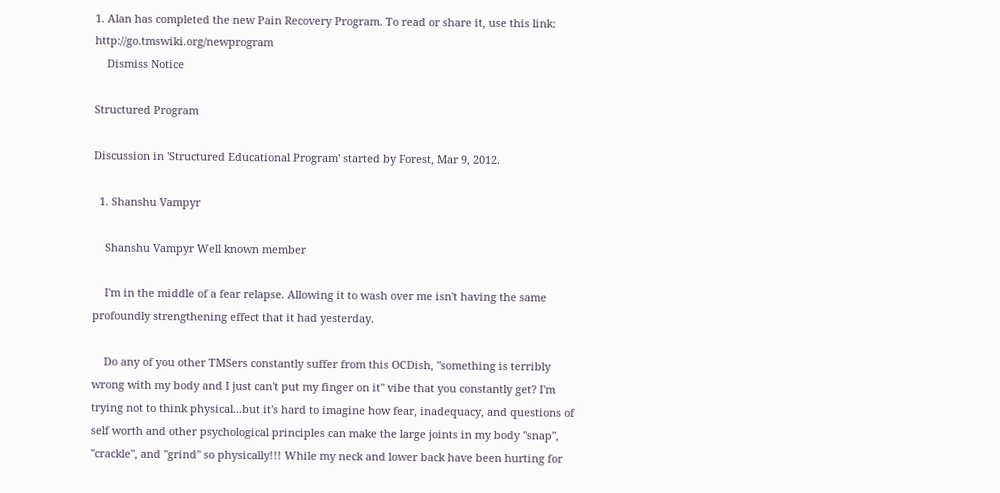1. Alan has completed the new Pain Recovery Program. To read or share it, use this link: http://go.tmswiki.org/newprogram
    Dismiss Notice

Structured Program

Discussion in 'Structured Educational Program' started by Forest, Mar 9, 2012.

  1. Shanshu Vampyr

    Shanshu Vampyr Well known member

    I'm in the middle of a fear relapse. Allowing it to wash over me isn't having the same profoundly strengthening effect that it had yesterday.

    Do any of you other TMSers constantly suffer from this OCDish, "something is terribly wrong with my body and I just can't put my finger on it" vibe that you constantly get? I'm trying not to think physical...but it's hard to imagine how fear, inadequacy, and questions of self worth and other psychological principles can make the large joints in my body "snap", "crackle", and "grind" so physically!!! While my neck and lower back have been hurting for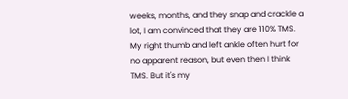weeks, months, and they snap and crackle a lot, I am convinced that they are 110% TMS. My right thumb and left ankle often hurt for no apparent reason, but even then I think TMS. But it's my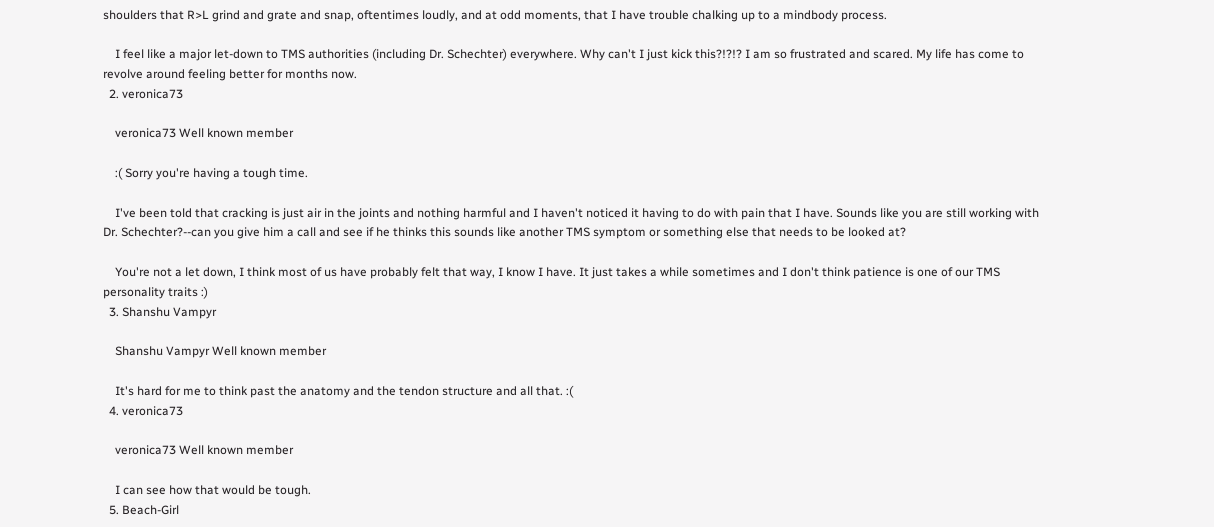shoulders that R>L grind and grate and snap, oftentimes loudly, and at odd moments, that I have trouble chalking up to a mindbody process.

    I feel like a major let-down to TMS authorities (including Dr. Schechter) everywhere. Why can't I just kick this?!?!? I am so frustrated and scared. My life has come to revolve around feeling better for months now.
  2. veronica73

    veronica73 Well known member

    :( Sorry you're having a tough time.

    I've been told that cracking is just air in the joints and nothing harmful and I haven't noticed it having to do with pain that I have. Sounds like you are still working with Dr. Schechter?--can you give him a call and see if he thinks this sounds like another TMS symptom or something else that needs to be looked at?

    You're not a let down, I think most of us have probably felt that way, I know I have. It just takes a while sometimes and I don't think patience is one of our TMS personality traits :)
  3. Shanshu Vampyr

    Shanshu Vampyr Well known member

    It's hard for me to think past the anatomy and the tendon structure and all that. :(
  4. veronica73

    veronica73 Well known member

    I can see how that would be tough.
  5. Beach-Girl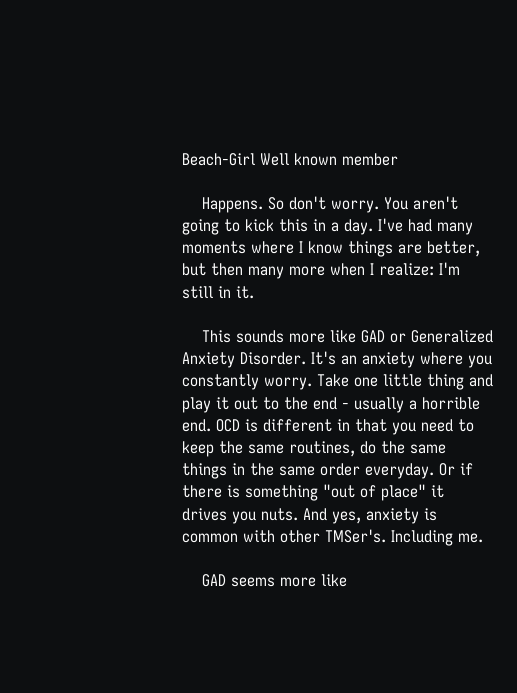Beach-Girl Well known member

    Happens. So don't worry. You aren't going to kick this in a day. I've had many moments where I know things are better, but then many more when I realize: I'm still in it.

    This sounds more like GAD or Generalized Anxiety Disorder. It's an anxiety where you constantly worry. Take one little thing and play it out to the end - usually a horrible end. OCD is different in that you need to keep the same routines, do the same things in the same order everyday. Or if there is something "out of place" it drives you nuts. And yes, anxiety is common with other TMSer's. Including me.

    GAD seems more like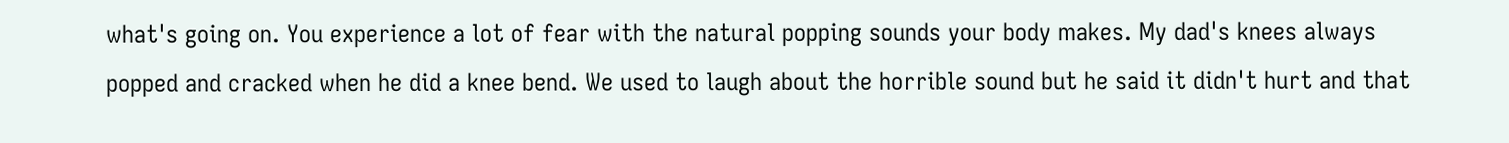what's going on. You experience a lot of fear with the natural popping sounds your body makes. My dad's knees always popped and cracked when he did a knee bend. We used to laugh about the horrible sound but he said it didn't hurt and that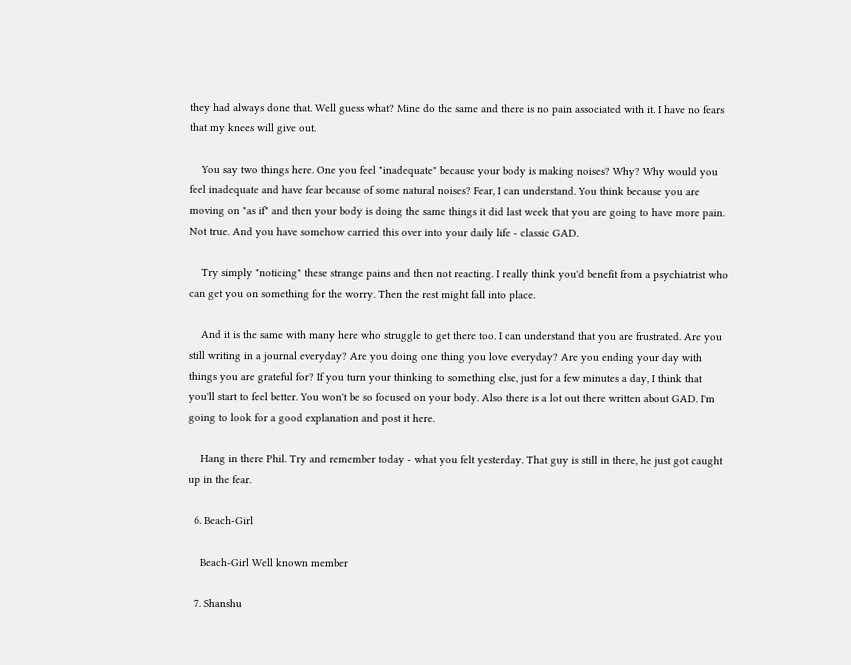they had always done that. Well guess what? Mine do the same and there is no pain associated with it. I have no fears that my knees will give out.

    You say two things here. One you feel "inadequate" because your body is making noises? Why? Why would you feel inadequate and have fear because of some natural noises? Fear, I can understand. You think because you are moving on "as if" and then your body is doing the same things it did last week that you are going to have more pain. Not true. And you have somehow carried this over into your daily life - classic GAD.

    Try simply "noticing" these strange pains and then not reacting. I really think you'd benefit from a psychiatrist who can get you on something for the worry. Then the rest might fall into place.

    And it is the same with many here who struggle to get there too. I can understand that you are frustrated. Are you still writing in a journal everyday? Are you doing one thing you love everyday? Are you ending your day with things you are grateful for? If you turn your thinking to something else, just for a few minutes a day, I think that you'll start to feel better. You won't be so focused on your body. Also there is a lot out there written about GAD. I'm going to look for a good explanation and post it here.

    Hang in there Phil. Try and remember today - what you felt yesterday. That guy is still in there, he just got caught up in the fear.

  6. Beach-Girl

    Beach-Girl Well known member

  7. Shanshu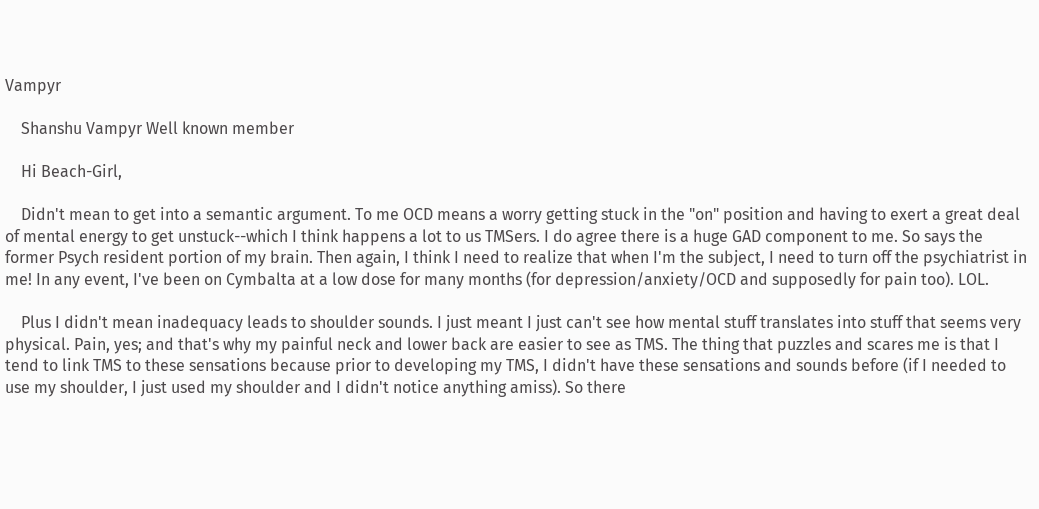Vampyr

    Shanshu Vampyr Well known member

    Hi Beach-Girl,

    Didn't mean to get into a semantic argument. To me OCD means a worry getting stuck in the "on" position and having to exert a great deal of mental energy to get unstuck--which I think happens a lot to us TMSers. I do agree there is a huge GAD component to me. So says the former Psych resident portion of my brain. Then again, I think I need to realize that when I'm the subject, I need to turn off the psychiatrist in me! In any event, I've been on Cymbalta at a low dose for many months (for depression/anxiety/OCD and supposedly for pain too). LOL.

    Plus I didn't mean inadequacy leads to shoulder sounds. I just meant I just can't see how mental stuff translates into stuff that seems very physical. Pain, yes; and that's why my painful neck and lower back are easier to see as TMS. The thing that puzzles and scares me is that I tend to link TMS to these sensations because prior to developing my TMS, I didn't have these sensations and sounds before (if I needed to use my shoulder, I just used my shoulder and I didn't notice anything amiss). So there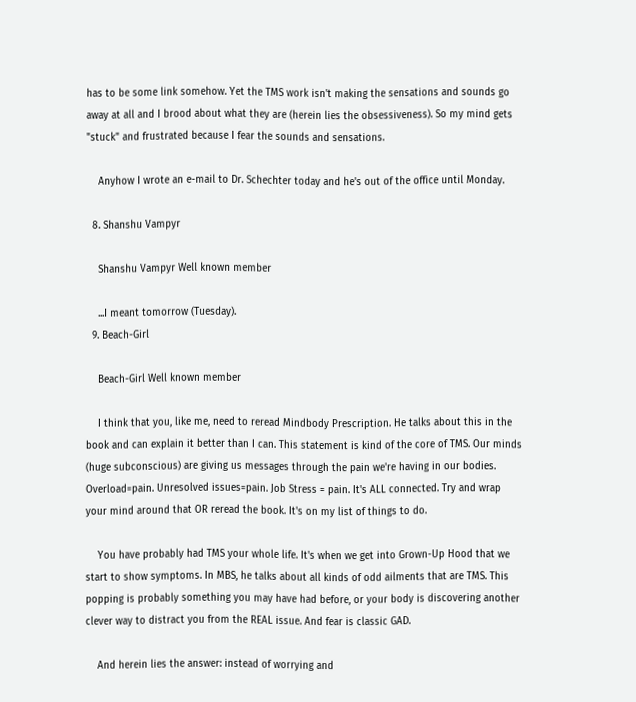has to be some link somehow. Yet the TMS work isn't making the sensations and sounds go away at all and I brood about what they are (herein lies the obsessiveness). So my mind gets "stuck" and frustrated because I fear the sounds and sensations.

    Anyhow I wrote an e-mail to Dr. Schechter today and he's out of the office until Monday.

  8. Shanshu Vampyr

    Shanshu Vampyr Well known member

    ...I meant tomorrow (Tuesday).
  9. Beach-Girl

    Beach-Girl Well known member

    I think that you, like me, need to reread Mindbody Prescription. He talks about this in the book and can explain it better than I can. This statement is kind of the core of TMS. Our minds (huge subconscious) are giving us messages through the pain we're having in our bodies. Overload=pain. Unresolved issues=pain. Job Stress = pain. It's ALL connected. Try and wrap your mind around that OR reread the book. It's on my list of things to do.

    You have probably had TMS your whole life. It's when we get into Grown-Up Hood that we start to show symptoms. In MBS, he talks about all kinds of odd ailments that are TMS. This popping is probably something you may have had before, or your body is discovering another clever way to distract you from the REAL issue. And fear is classic GAD.

    And herein lies the answer: instead of worrying and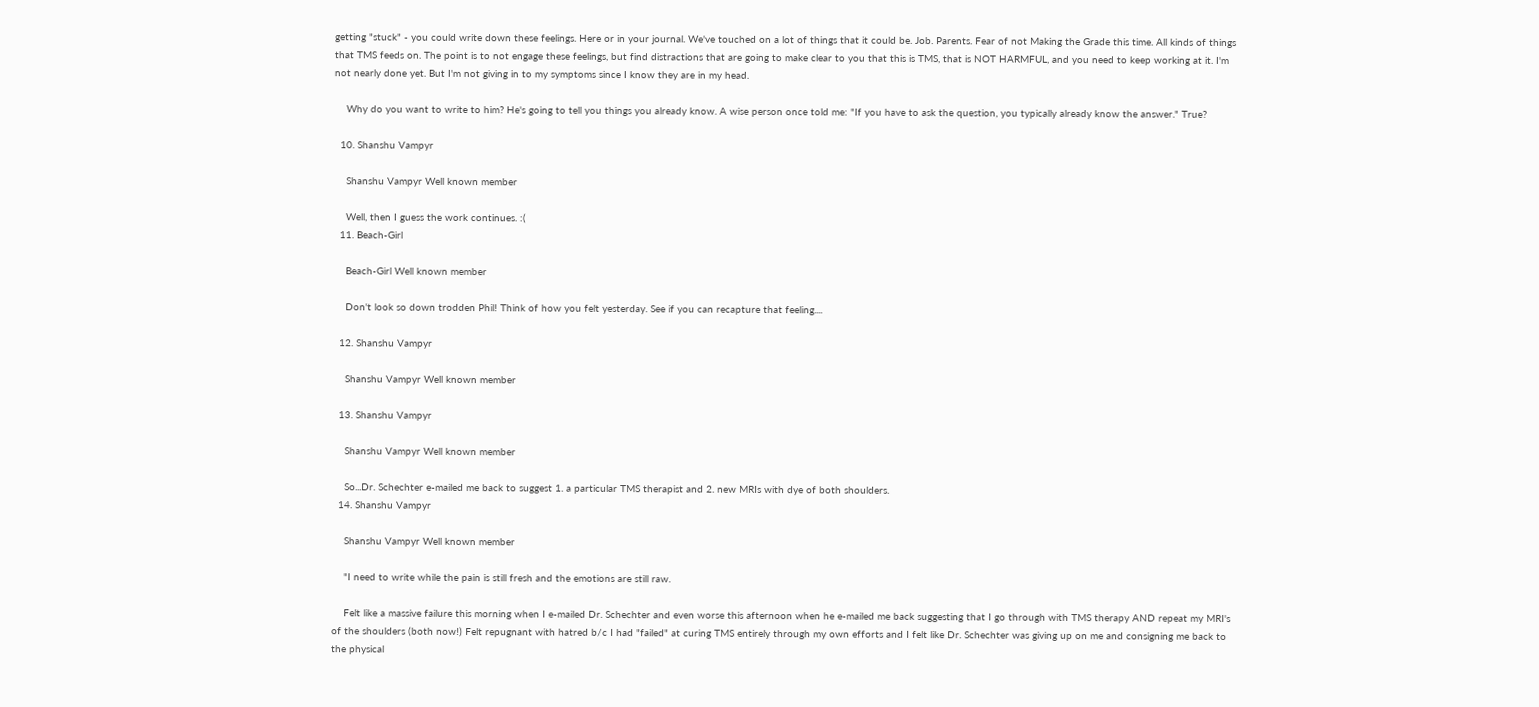getting "stuck" - you could write down these feelings. Here or in your journal. We've touched on a lot of things that it could be. Job. Parents. Fear of not Making the Grade this time. All kinds of things that TMS feeds on. The point is to not engage these feelings, but find distractions that are going to make clear to you that this is TMS, that is NOT HARMFUL, and you need to keep working at it. I'm not nearly done yet. But I'm not giving in to my symptoms since I know they are in my head.

    Why do you want to write to him? He's going to tell you things you already know. A wise person once told me: "If you have to ask the question, you typically already know the answer." True?

  10. Shanshu Vampyr

    Shanshu Vampyr Well known member

    Well, then I guess the work continues. :(
  11. Beach-Girl

    Beach-Girl Well known member

    Don't look so down trodden Phil! Think of how you felt yesterday. See if you can recapture that feeling....

  12. Shanshu Vampyr

    Shanshu Vampyr Well known member

  13. Shanshu Vampyr

    Shanshu Vampyr Well known member

    So...Dr. Schechter e-mailed me back to suggest 1. a particular TMS therapist and 2. new MRIs with dye of both shoulders.
  14. Shanshu Vampyr

    Shanshu Vampyr Well known member

    "I need to write while the pain is still fresh and the emotions are still raw.

    Felt like a massive failure this morning when I e-mailed Dr. Schechter and even worse this afternoon when he e-mailed me back suggesting that I go through with TMS therapy AND repeat my MRI's of the shoulders (both now!) Felt repugnant with hatred b/c I had "failed" at curing TMS entirely through my own efforts and I felt like Dr. Schechter was giving up on me and consigning me back to the physical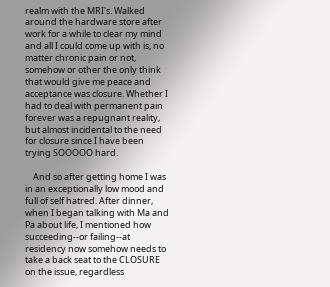realm with the MRI's. Walked around the hardware store after work for a while to clear my mind and all I could come up with is, no matter chronic pain or not, somehow or other the only think that would give me peace and acceptance was closure. Whether I had to deal with permanent pain forever was a repugnant reality, but almost incidental to the need for closure since I have been trying SOOOOO hard.

    And so after getting home I was in an exceptionally low mood and full of self hatred. After dinner, when I began talking with Ma and Pa about life, I mentioned how succeeding--or failing--at residency now somehow needs to take a back seat to the CLOSURE on the issue, regardless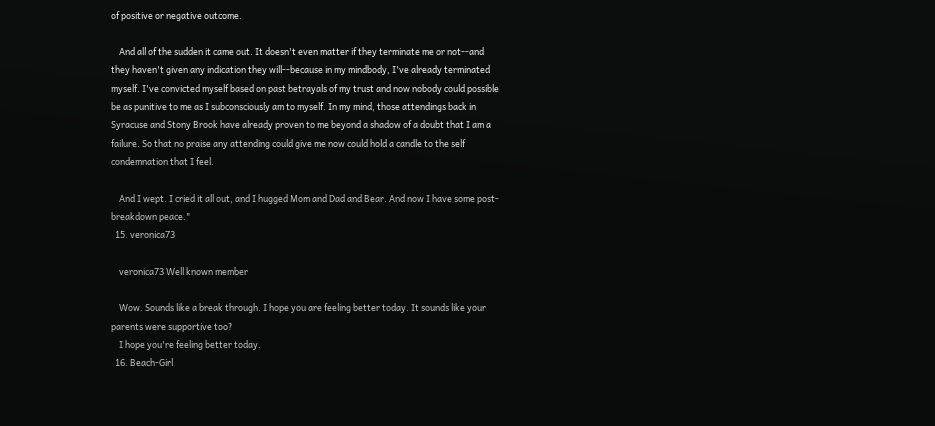of positive or negative outcome.

    And all of the sudden it came out. It doesn't even matter if they terminate me or not--and they haven't given any indication they will--because in my mindbody, I've already terminated myself. I've convicted myself based on past betrayals of my trust and now nobody could possible be as punitive to me as I subconsciously am to myself. In my mind, those attendings back in Syracuse and Stony Brook have already proven to me beyond a shadow of a doubt that I am a failure. So that no praise any attending could give me now could hold a candle to the self condemnation that I feel.

    And I wept. I cried it all out, and I hugged Mom and Dad and Bear. And now I have some post-breakdown peace."
  15. veronica73

    veronica73 Well known member

    Wow. Sounds like a break through. I hope you are feeling better today. It sounds like your parents were supportive too?
    I hope you're feeling better today.
  16. Beach-Girl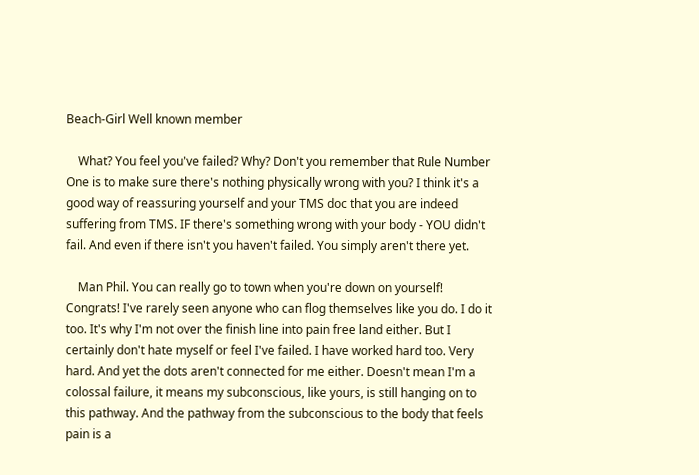Beach-Girl Well known member

    What? You feel you've failed? Why? Don't you remember that Rule Number One is to make sure there's nothing physically wrong with you? I think it's a good way of reassuring yourself and your TMS doc that you are indeed suffering from TMS. IF there's something wrong with your body - YOU didn't fail. And even if there isn't you haven't failed. You simply aren't there yet.

    Man Phil. You can really go to town when you're down on yourself! Congrats! I've rarely seen anyone who can flog themselves like you do. I do it too. It's why I'm not over the finish line into pain free land either. But I certainly don't hate myself or feel I've failed. I have worked hard too. Very hard. And yet the dots aren't connected for me either. Doesn't mean I'm a colossal failure, it means my subconscious, like yours, is still hanging on to this pathway. And the pathway from the subconscious to the body that feels pain is a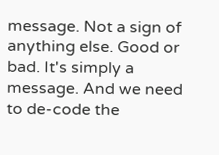message. Not a sign of anything else. Good or bad. It's simply a message. And we need to de-code the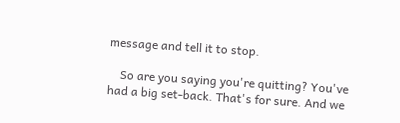message and tell it to stop.

    So are you saying you're quitting? You've had a big set-back. That's for sure. And we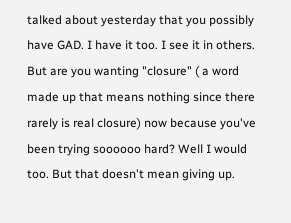talked about yesterday that you possibly have GAD. I have it too. I see it in others. But are you wanting "closure" ( a word made up that means nothing since there rarely is real closure) now because you've been trying soooooo hard? Well I would too. But that doesn't mean giving up.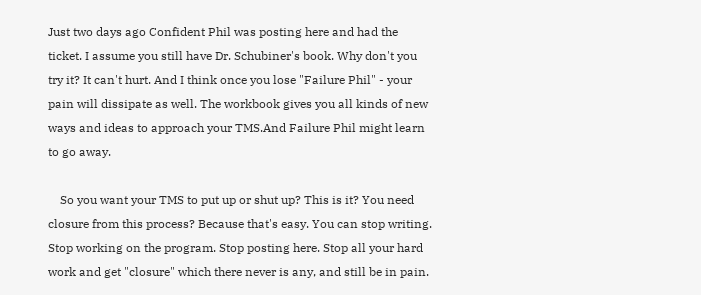Just two days ago Confident Phil was posting here and had the ticket. I assume you still have Dr. Schubiner's book. Why don't you try it? It can't hurt. And I think once you lose "Failure Phil" - your pain will dissipate as well. The workbook gives you all kinds of new ways and ideas to approach your TMS.And Failure Phil might learn to go away.

    So you want your TMS to put up or shut up? This is it? You need closure from this process? Because that's easy. You can stop writing. Stop working on the program. Stop posting here. Stop all your hard work and get "closure" which there never is any, and still be in pain.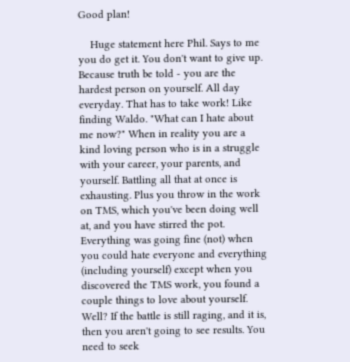Good plan!

    Huge statement here Phil. Says to me you do get it. You don't want to give up. Because truth be told - you are the hardest person on yourself. All day everyday. That has to take work! Like finding Waldo. "What can I hate about me now?" When in reality you are a kind loving person who is in a struggle with your career, your parents, and yourself. Battling all that at once is exhausting. Plus you throw in the work on TMS, which you've been doing well at, and you have stirred the pot. Everything was going fine (not) when you could hate everyone and everything (including yourself) except when you discovered the TMS work, you found a couple things to love about yourself. Well? If the battle is still raging, and it is, then you aren't going to see results. You need to seek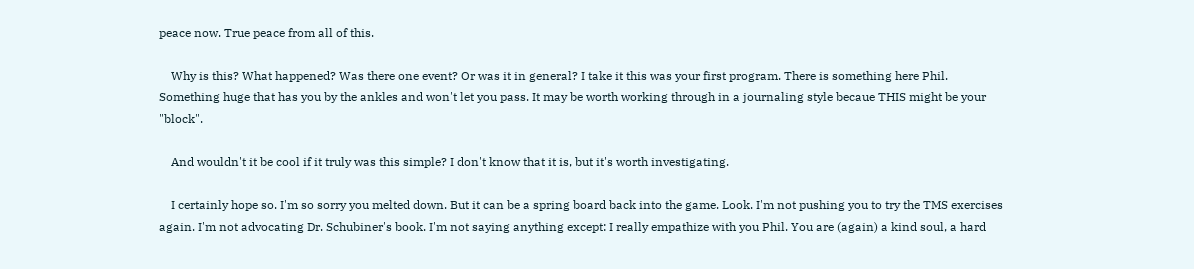peace now. True peace from all of this.

    Why is this? What happened? Was there one event? Or was it in general? I take it this was your first program. There is something here Phil. Something huge that has you by the ankles and won't let you pass. It may be worth working through in a journaling style becaue THIS might be your "block".

    And wouldn't it be cool if it truly was this simple? I don't know that it is, but it's worth investigating.

    I certainly hope so. I'm so sorry you melted down. But it can be a spring board back into the game. Look. I'm not pushing you to try the TMS exercises again. I'm not advocating Dr. Schubiner's book. I'm not saying anything except: I really empathize with you Phil. You are (again) a kind soul, a hard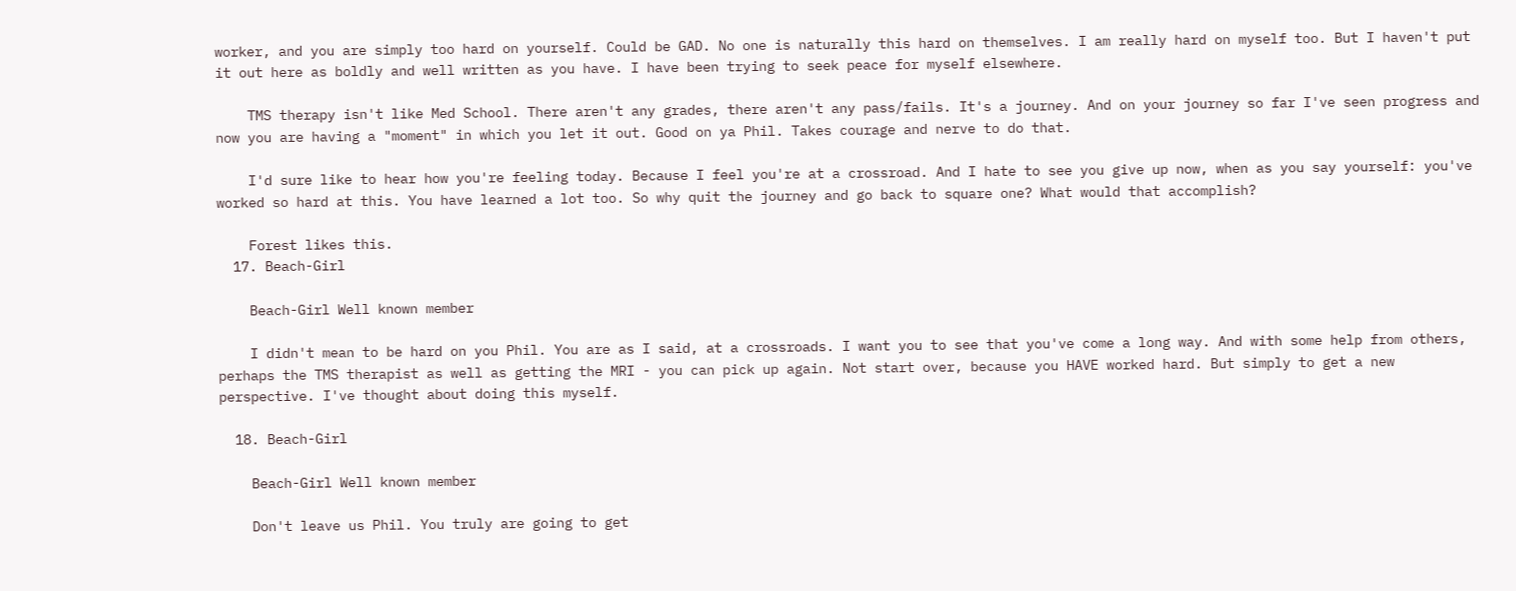worker, and you are simply too hard on yourself. Could be GAD. No one is naturally this hard on themselves. I am really hard on myself too. But I haven't put it out here as boldly and well written as you have. I have been trying to seek peace for myself elsewhere.

    TMS therapy isn't like Med School. There aren't any grades, there aren't any pass/fails. It's a journey. And on your journey so far I've seen progress and now you are having a "moment" in which you let it out. Good on ya Phil. Takes courage and nerve to do that.

    I'd sure like to hear how you're feeling today. Because I feel you're at a crossroad. And I hate to see you give up now, when as you say yourself: you've worked so hard at this. You have learned a lot too. So why quit the journey and go back to square one? What would that accomplish?

    Forest likes this.
  17. Beach-Girl

    Beach-Girl Well known member

    I didn't mean to be hard on you Phil. You are as I said, at a crossroads. I want you to see that you've come a long way. And with some help from others, perhaps the TMS therapist as well as getting the MRI - you can pick up again. Not start over, because you HAVE worked hard. But simply to get a new perspective. I've thought about doing this myself.

  18. Beach-Girl

    Beach-Girl Well known member

    Don't leave us Phil. You truly are going to get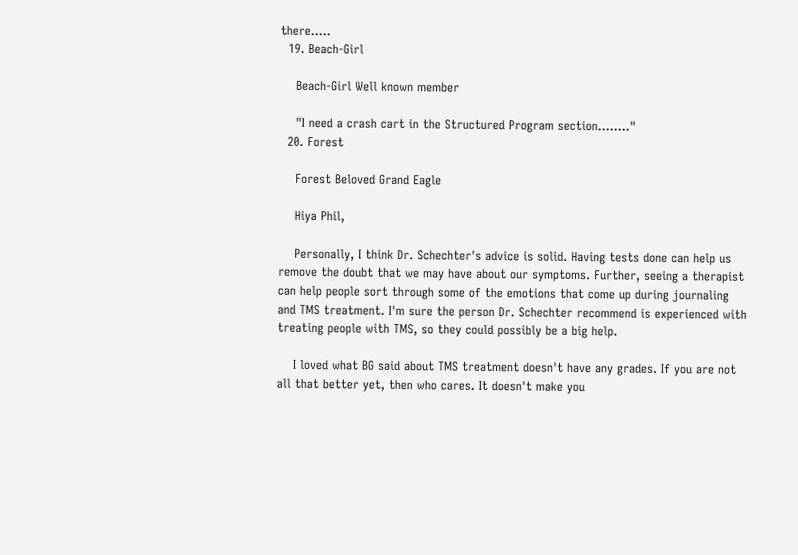there.....
  19. Beach-Girl

    Beach-Girl Well known member

    "I need a crash cart in the Structured Program section........"
  20. Forest

    Forest Beloved Grand Eagle

    Hiya Phil,

    Personally, I think Dr. Schechter's advice is solid. Having tests done can help us remove the doubt that we may have about our symptoms. Further, seeing a therapist can help people sort through some of the emotions that come up during journaling and TMS treatment. I'm sure the person Dr. Schechter recommend is experienced with treating people with TMS, so they could possibly be a big help.

    I loved what BG said about TMS treatment doesn't have any grades. If you are not all that better yet, then who cares. It doesn't make you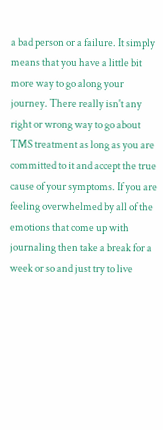a bad person or a failure. It simply means that you have a little bit more way to go along your journey. There really isn't any right or wrong way to go about TMS treatment as long as you are committed to it and accept the true cause of your symptoms. If you are feeling overwhelmed by all of the emotions that come up with journaling then take a break for a week or so and just try to live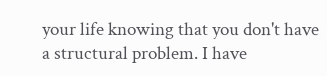your life knowing that you don't have a structural problem. I have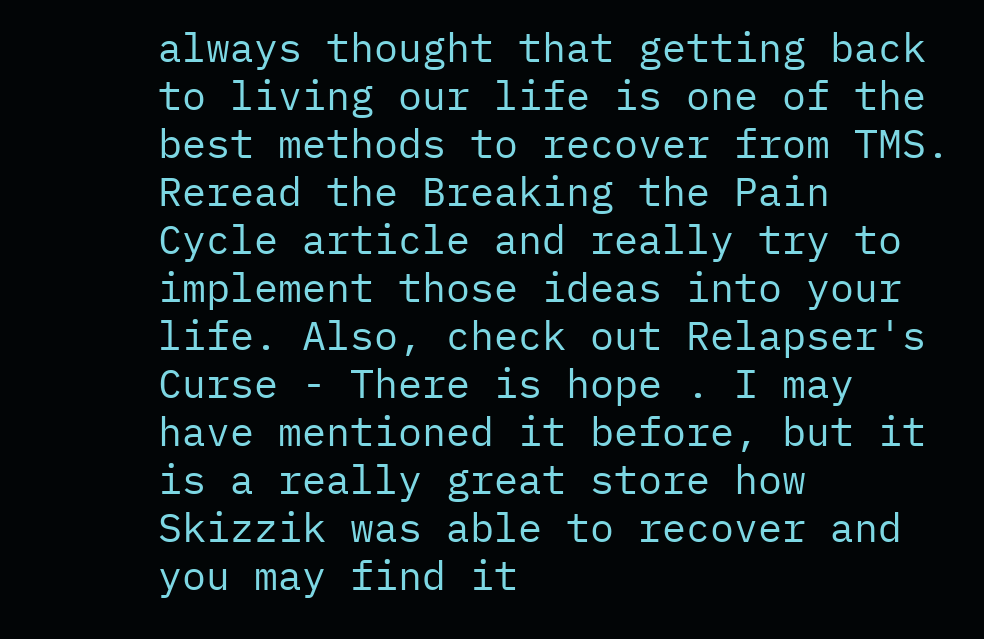always thought that getting back to living our life is one of the best methods to recover from TMS. Reread the Breaking the Pain Cycle article and really try to implement those ideas into your life. Also, check out Relapser's Curse - There is hope . I may have mentioned it before, but it is a really great store how Skizzik was able to recover and you may find it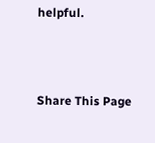helpful.



Share This Page